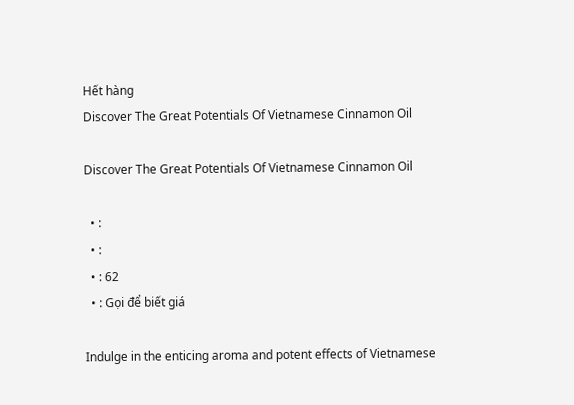Hết hàng
Discover The Great Potentials Of Vietnamese Cinnamon Oil

Discover The Great Potentials Of Vietnamese Cinnamon Oil

  • :
  • :
  • : 62
  • : Gọi để biết giá

Indulge in the enticing aroma and potent effects of Vietnamese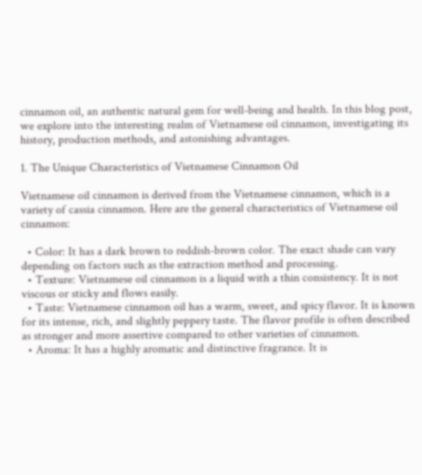cinnamon oil, an authentic natural gem for well-being and health. In this blog post, we explore into the interesting realm of Vietnamese oil cinnamon, investigating its history, production methods, and astonishing advantages.

1. The Unique Characteristics of Vietnamese Cinnamon Oil

Vietnamese oil cinnamon is derived from the Vietnamese cinnamon, which is a variety of cassia cinnamon. Here are the general characteristics of Vietnamese oil cinnamon:

  • Color: It has a dark brown to reddish-brown color. The exact shade can vary depending on factors such as the extraction method and processing.
  • Texture: Vietnamese oil cinnamon is a liquid with a thin consistency. It is not viscous or sticky and flows easily.
  • Taste: Vietnamese cinnamon oil has a warm, sweet, and spicy flavor. It is known for its intense, rich, and slightly peppery taste. The flavor profile is often described as stronger and more assertive compared to other varieties of cinnamon.
  • Aroma: It has a highly aromatic and distinctive fragrance. It is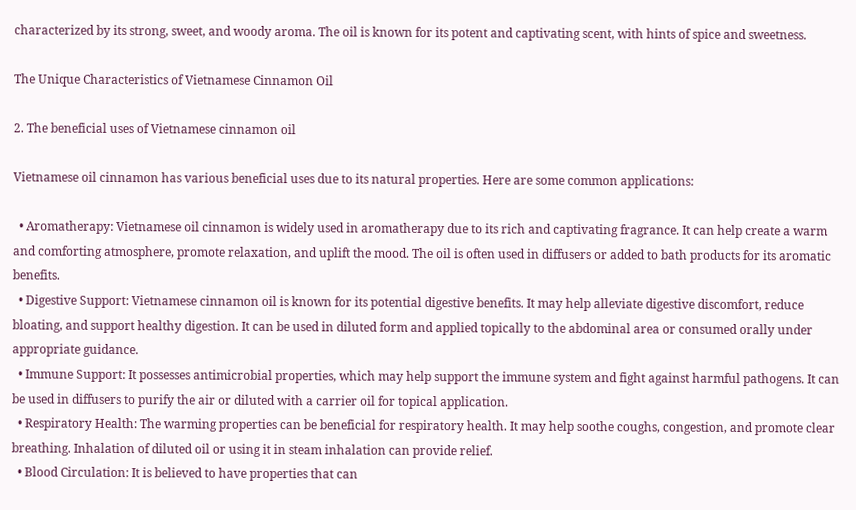characterized by its strong, sweet, and woody aroma. The oil is known for its potent and captivating scent, with hints of spice and sweetness.

The Unique Characteristics of Vietnamese Cinnamon Oil

2. The beneficial uses of Vietnamese cinnamon oil

Vietnamese oil cinnamon has various beneficial uses due to its natural properties. Here are some common applications:

  • Aromatherapy: Vietnamese oil cinnamon is widely used in aromatherapy due to its rich and captivating fragrance. It can help create a warm and comforting atmosphere, promote relaxation, and uplift the mood. The oil is often used in diffusers or added to bath products for its aromatic benefits.
  • Digestive Support: Vietnamese cinnamon oil is known for its potential digestive benefits. It may help alleviate digestive discomfort, reduce bloating, and support healthy digestion. It can be used in diluted form and applied topically to the abdominal area or consumed orally under appropriate guidance.
  • Immune Support: It possesses antimicrobial properties, which may help support the immune system and fight against harmful pathogens. It can be used in diffusers to purify the air or diluted with a carrier oil for topical application.
  • Respiratory Health: The warming properties can be beneficial for respiratory health. It may help soothe coughs, congestion, and promote clear breathing. Inhalation of diluted oil or using it in steam inhalation can provide relief.
  • Blood Circulation: It is believed to have properties that can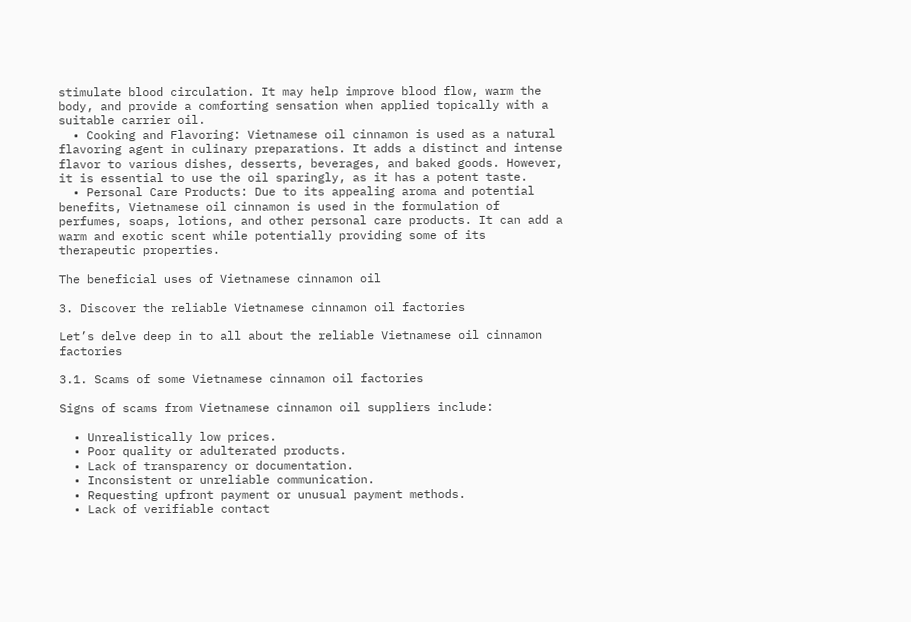stimulate blood circulation. It may help improve blood flow, warm the body, and provide a comforting sensation when applied topically with a suitable carrier oil.
  • Cooking and Flavoring: Vietnamese oil cinnamon is used as a natural flavoring agent in culinary preparations. It adds a distinct and intense flavor to various dishes, desserts, beverages, and baked goods. However, it is essential to use the oil sparingly, as it has a potent taste.
  • Personal Care Products: Due to its appealing aroma and potential benefits, Vietnamese oil cinnamon is used in the formulation of perfumes, soaps, lotions, and other personal care products. It can add a warm and exotic scent while potentially providing some of its therapeutic properties.

The beneficial uses of Vietnamese cinnamon oil

3. Discover the reliable Vietnamese cinnamon oil factories

Let’s delve deep in to all about the reliable Vietnamese oil cinnamon factories

3.1. Scams of some Vietnamese cinnamon oil factories

Signs of scams from Vietnamese cinnamon oil suppliers include:

  • Unrealistically low prices.
  • Poor quality or adulterated products.
  • Lack of transparency or documentation.
  • Inconsistent or unreliable communication.
  • Requesting upfront payment or unusual payment methods.
  • Lack of verifiable contact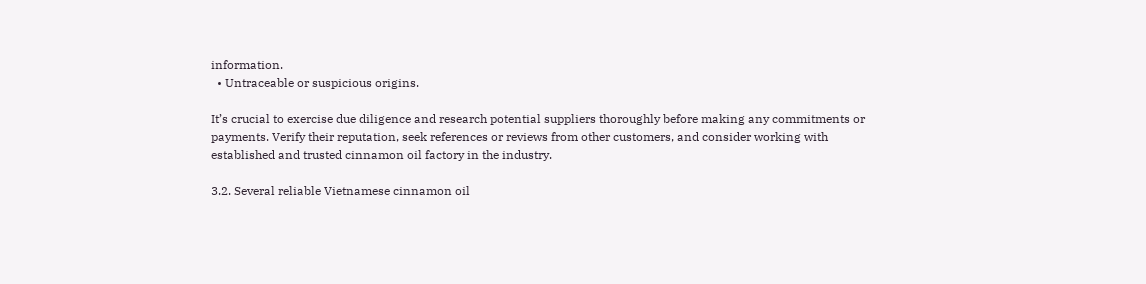information.
  • Untraceable or suspicious origins.

It’s crucial to exercise due diligence and research potential suppliers thoroughly before making any commitments or payments. Verify their reputation, seek references or reviews from other customers, and consider working with established and trusted cinnamon oil factory in the industry.

3.2. Several reliable Vietnamese cinnamon oil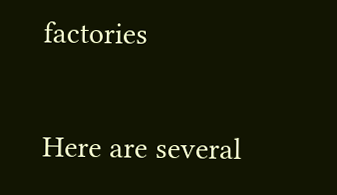factories

Here are several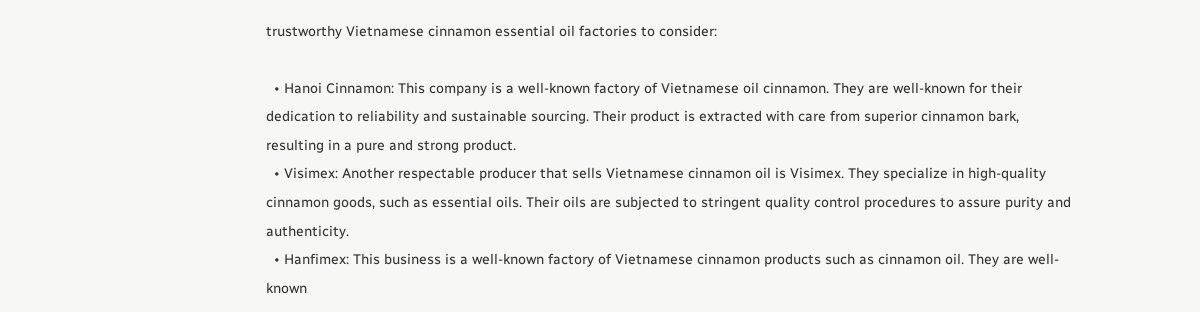trustworthy Vietnamese cinnamon essential oil factories to consider:

  • Hanoi Cinnamon: This company is a well-known factory of Vietnamese oil cinnamon. They are well-known for their dedication to reliability and sustainable sourcing. Their product is extracted with care from superior cinnamon bark, resulting in a pure and strong product.
  • Visimex: Another respectable producer that sells Vietnamese cinnamon oil is Visimex. They specialize in high-quality cinnamon goods, such as essential oils. Their oils are subjected to stringent quality control procedures to assure purity and authenticity.
  • Hanfimex: This business is a well-known factory of Vietnamese cinnamon products such as cinnamon oil. They are well-known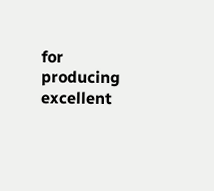for producing excellent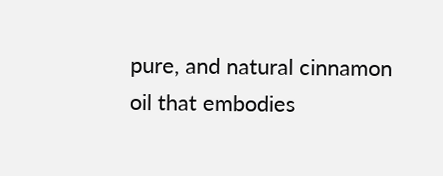pure, and natural cinnamon oil that embodies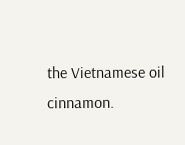the Vietnamese oil cinnamon.